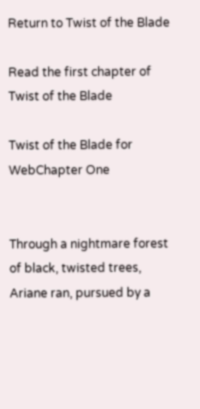Return to Twist of the Blade

Read the first chapter of Twist of the Blade

Twist of the Blade for WebChapter One


Through a nightmare forest of black, twisted trees, Ariane ran, pursued by a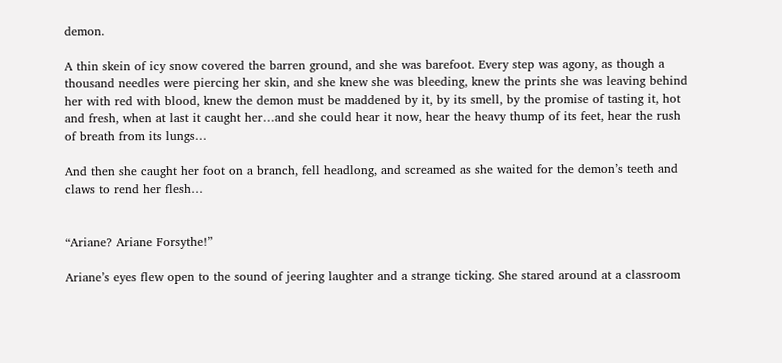demon.

A thin skein of icy snow covered the barren ground, and she was barefoot. Every step was agony, as though a thousand needles were piercing her skin, and she knew she was bleeding, knew the prints she was leaving behind her with red with blood, knew the demon must be maddened by it, by its smell, by the promise of tasting it, hot and fresh, when at last it caught her…and she could hear it now, hear the heavy thump of its feet, hear the rush of breath from its lungs…

And then she caught her foot on a branch, fell headlong, and screamed as she waited for the demon’s teeth and claws to rend her flesh…


“Ariane? Ariane Forsythe!”

Ariane’s eyes flew open to the sound of jeering laughter and a strange ticking. She stared around at a classroom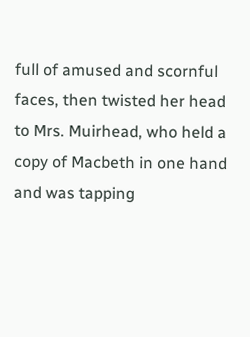full of amused and scornful faces, then twisted her head to Mrs. Muirhead, who held a copy of Macbeth in one hand and was tapping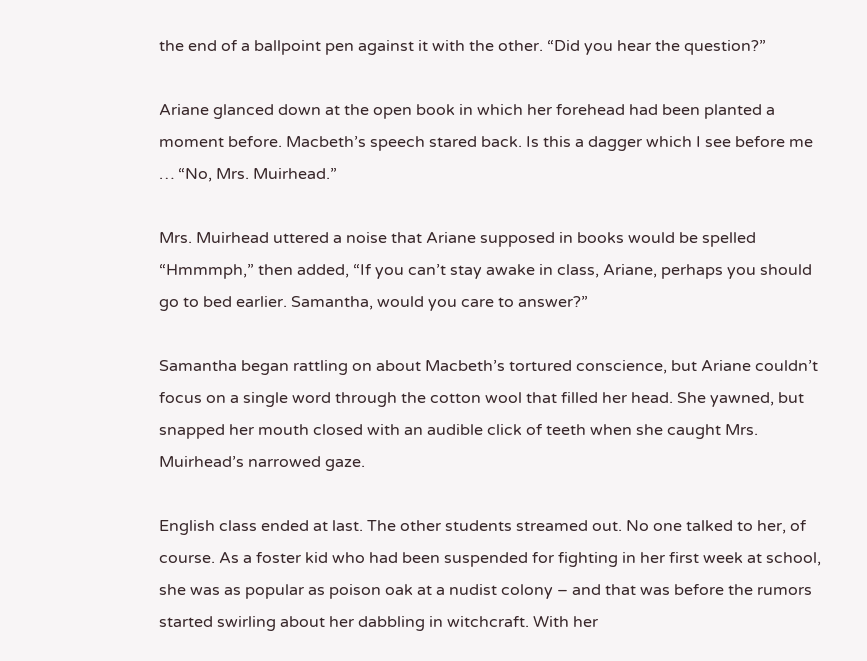the end of a ballpoint pen against it with the other. “Did you hear the question?”

Ariane glanced down at the open book in which her forehead had been planted a moment before. Macbeth’s speech stared back. Is this a dagger which I see before me … “No, Mrs. Muirhead.”

Mrs. Muirhead uttered a noise that Ariane supposed in books would be spelled “Hmmmph,” then added, “If you can’t stay awake in class, Ariane, perhaps you should go to bed earlier. Samantha, would you care to answer?”

Samantha began rattling on about Macbeth’s tortured conscience, but Ariane couldn’t focus on a single word through the cotton wool that filled her head. She yawned, but snapped her mouth closed with an audible click of teeth when she caught Mrs. Muirhead’s narrowed gaze.

English class ended at last. The other students streamed out. No one talked to her, of course. As a foster kid who had been suspended for fighting in her first week at school, she was as popular as poison oak at a nudist colony – and that was before the rumors started swirling about her dabbling in witchcraft. With her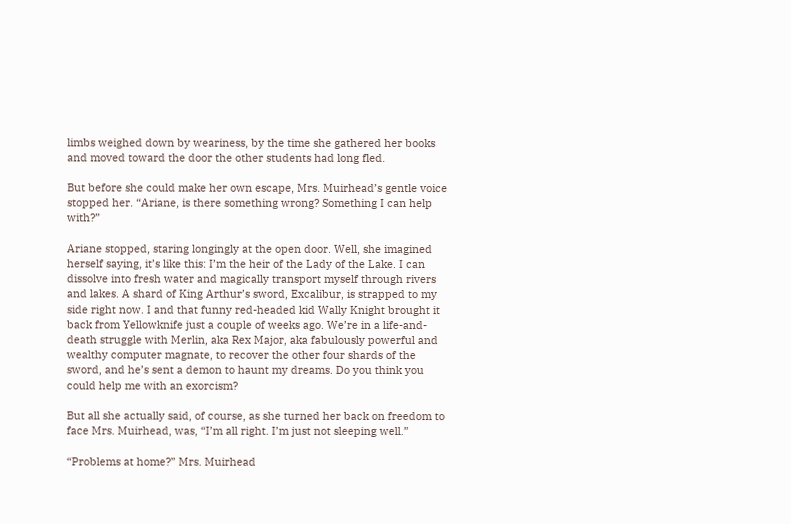limbs weighed down by weariness, by the time she gathered her books and moved toward the door the other students had long fled.

But before she could make her own escape, Mrs. Muirhead’s gentle voice stopped her. “Ariane, is there something wrong? Something I can help with?”

Ariane stopped, staring longingly at the open door. Well, she imagined herself saying, it’s like this: I’m the heir of the Lady of the Lake. I can dissolve into fresh water and magically transport myself through rivers and lakes. A shard of King Arthur’s sword, Excalibur, is strapped to my side right now. I and that funny red-headed kid Wally Knight brought it back from Yellowknife just a couple of weeks ago. We’re in a life-and-death struggle with Merlin, aka Rex Major, aka fabulously powerful and wealthy computer magnate, to recover the other four shards of the sword, and he’s sent a demon to haunt my dreams. Do you think you could help me with an exorcism?

But all she actually said, of course, as she turned her back on freedom to face Mrs. Muirhead, was, “I’m all right. I’m just not sleeping well.”

“Problems at home?” Mrs. Muirhead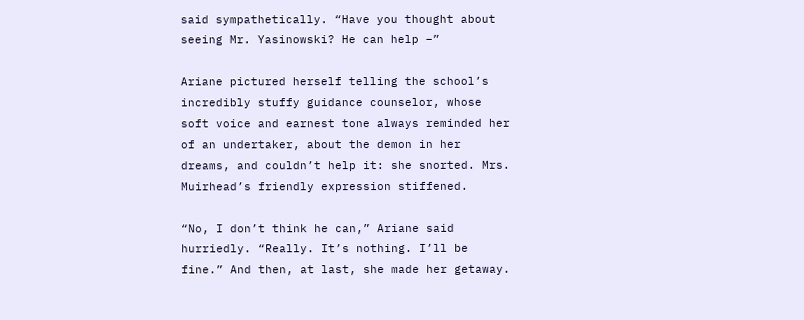said sympathetically. “Have you thought about seeing Mr. Yasinowski? He can help –”

Ariane pictured herself telling the school’s incredibly stuffy guidance counselor, whose soft voice and earnest tone always reminded her of an undertaker, about the demon in her dreams, and couldn’t help it: she snorted. Mrs. Muirhead’s friendly expression stiffened.

“No, I don’t think he can,” Ariane said hurriedly. “Really. It’s nothing. I’ll be fine.” And then, at last, she made her getaway.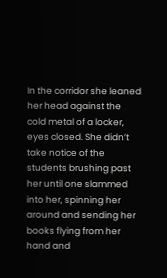In the corridor she leaned her head against the cold metal of a locker, eyes closed. She didn’t take notice of the students brushing past her until one slammed into her, spinning her around and sending her books flying from her hand and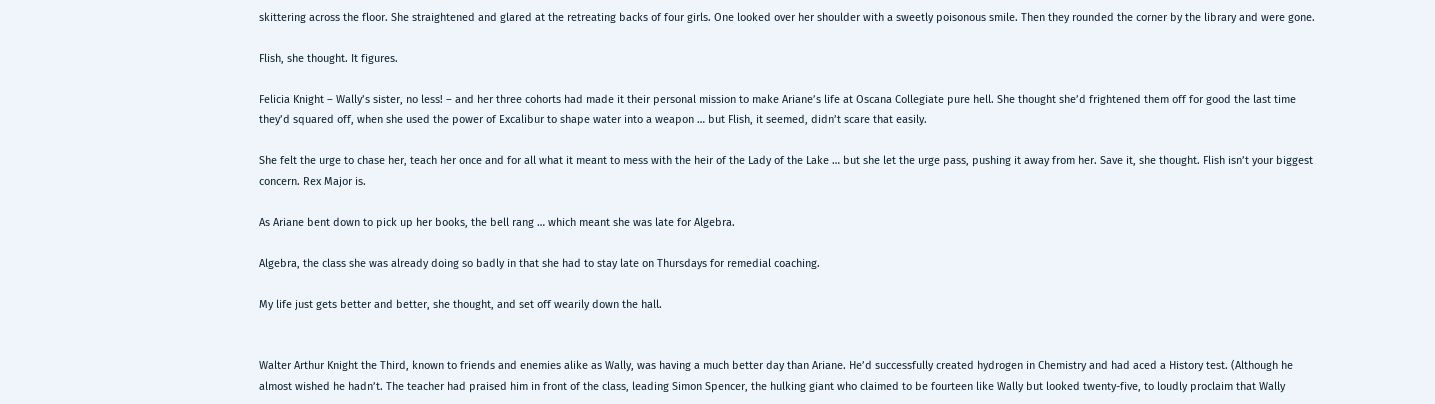skittering across the floor. She straightened and glared at the retreating backs of four girls. One looked over her shoulder with a sweetly poisonous smile. Then they rounded the corner by the library and were gone.

Flish, she thought. It figures.

Felicia Knight – Wally’s sister, no less! – and her three cohorts had made it their personal mission to make Ariane’s life at Oscana Collegiate pure hell. She thought she’d frightened them off for good the last time they’d squared off, when she used the power of Excalibur to shape water into a weapon … but Flish, it seemed, didn’t scare that easily.

She felt the urge to chase her, teach her once and for all what it meant to mess with the heir of the Lady of the Lake … but she let the urge pass, pushing it away from her. Save it, she thought. Flish isn’t your biggest concern. Rex Major is.

As Ariane bent down to pick up her books, the bell rang … which meant she was late for Algebra.

Algebra, the class she was already doing so badly in that she had to stay late on Thursdays for remedial coaching.

My life just gets better and better, she thought, and set off wearily down the hall.


Walter Arthur Knight the Third, known to friends and enemies alike as Wally, was having a much better day than Ariane. He’d successfully created hydrogen in Chemistry and had aced a History test. (Although he almost wished he hadn’t. The teacher had praised him in front of the class, leading Simon Spencer, the hulking giant who claimed to be fourteen like Wally but looked twenty-five, to loudly proclaim that Wally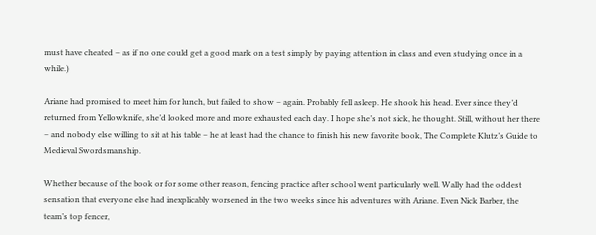must have cheated – as if no one could get a good mark on a test simply by paying attention in class and even studying once in a while.)

Ariane had promised to meet him for lunch, but failed to show – again. Probably fell asleep. He shook his head. Ever since they’d returned from Yellowknife, she’d looked more and more exhausted each day. I hope she’s not sick, he thought. Still, without her there – and nobody else willing to sit at his table – he at least had the chance to finish his new favorite book, The Complete Klutz’s Guide to Medieval Swordsmanship.

Whether because of the book or for some other reason, fencing practice after school went particularly well. Wally had the oddest sensation that everyone else had inexplicably worsened in the two weeks since his adventures with Ariane. Even Nick Barber, the team’s top fencer,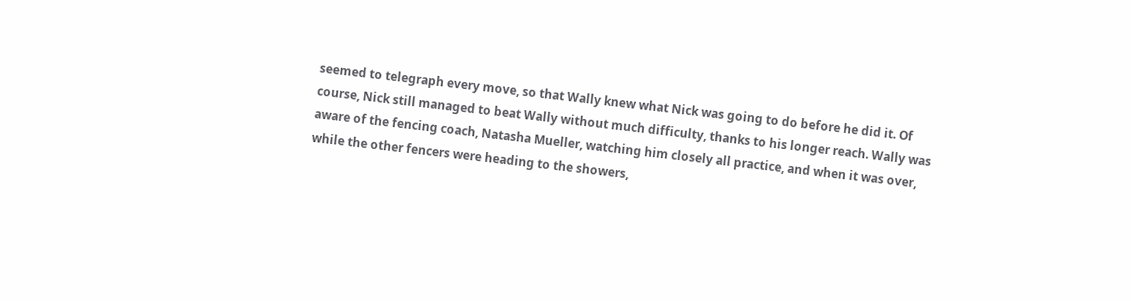seemed to telegraph every move, so that Wally knew what Nick was going to do before he did it. Of course, Nick still managed to beat Wally without much difficulty, thanks to his longer reach. Wally was aware of the fencing coach, Natasha Mueller, watching him closely all practice, and when it was over, while the other fencers were heading to the showers,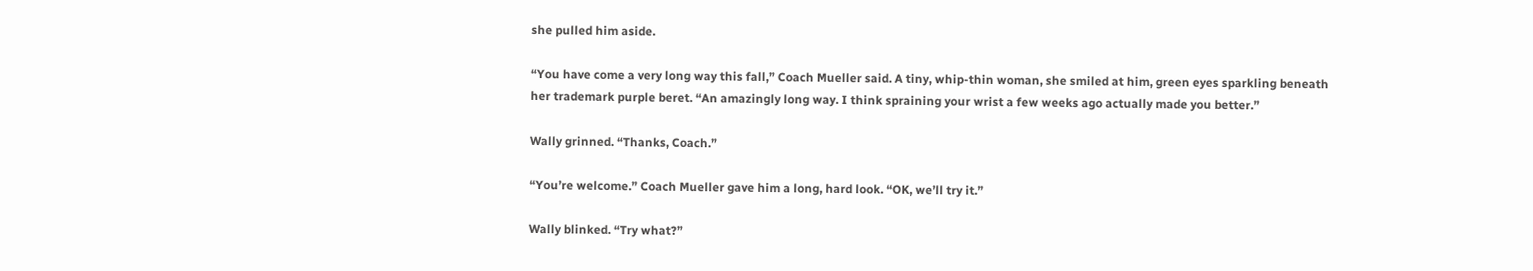she pulled him aside.

“You have come a very long way this fall,” Coach Mueller said. A tiny, whip-thin woman, she smiled at him, green eyes sparkling beneath her trademark purple beret. “An amazingly long way. I think spraining your wrist a few weeks ago actually made you better.”

Wally grinned. “Thanks, Coach.”

“You’re welcome.” Coach Mueller gave him a long, hard look. “OK, we’ll try it.”

Wally blinked. “Try what?”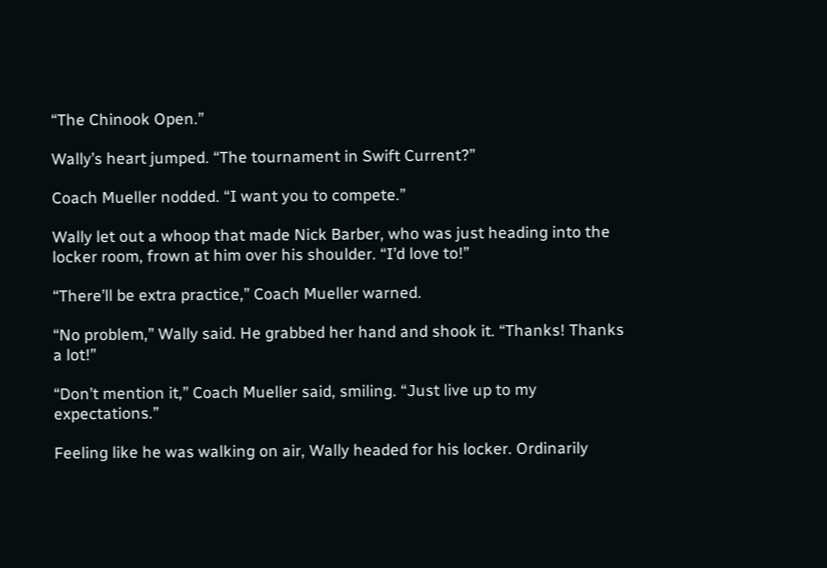“The Chinook Open.”

Wally’s heart jumped. “The tournament in Swift Current?”

Coach Mueller nodded. “I want you to compete.”

Wally let out a whoop that made Nick Barber, who was just heading into the locker room, frown at him over his shoulder. “I’d love to!”

“There’ll be extra practice,” Coach Mueller warned.

“No problem,” Wally said. He grabbed her hand and shook it. “Thanks! Thanks a lot!”

“Don’t mention it,” Coach Mueller said, smiling. “Just live up to my expectations.”

Feeling like he was walking on air, Wally headed for his locker. Ordinarily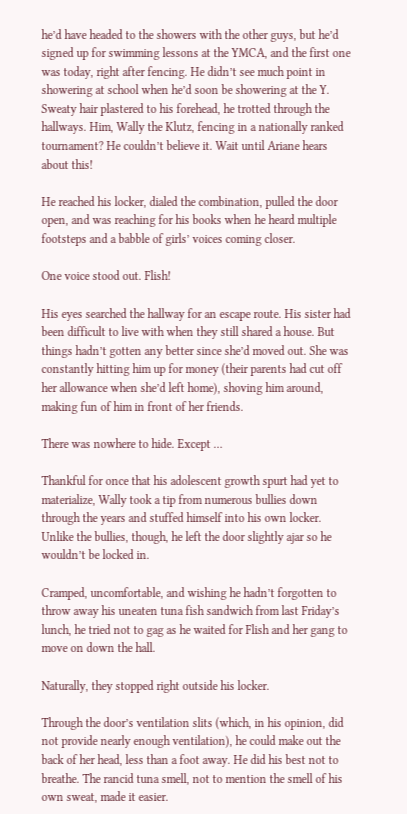he’d have headed to the showers with the other guys, but he’d signed up for swimming lessons at the YMCA, and the first one was today, right after fencing. He didn’t see much point in showering at school when he’d soon be showering at the Y. Sweaty hair plastered to his forehead, he trotted through the hallways. Him, Wally the Klutz, fencing in a nationally ranked tournament? He couldn’t believe it. Wait until Ariane hears about this!

He reached his locker, dialed the combination, pulled the door open, and was reaching for his books when he heard multiple footsteps and a babble of girls’ voices coming closer.

One voice stood out. Flish!

His eyes searched the hallway for an escape route. His sister had been difficult to live with when they still shared a house. But things hadn’t gotten any better since she’d moved out. She was constantly hitting him up for money (their parents had cut off her allowance when she’d left home), shoving him around, making fun of him in front of her friends.

There was nowhere to hide. Except …

Thankful for once that his adolescent growth spurt had yet to materialize, Wally took a tip from numerous bullies down through the years and stuffed himself into his own locker. Unlike the bullies, though, he left the door slightly ajar so he wouldn’t be locked in.

Cramped, uncomfortable, and wishing he hadn’t forgotten to throw away his uneaten tuna fish sandwich from last Friday’s lunch, he tried not to gag as he waited for Flish and her gang to move on down the hall.

Naturally, they stopped right outside his locker.

Through the door’s ventilation slits (which, in his opinion, did not provide nearly enough ventilation), he could make out the back of her head, less than a foot away. He did his best not to breathe. The rancid tuna smell, not to mention the smell of his own sweat, made it easier.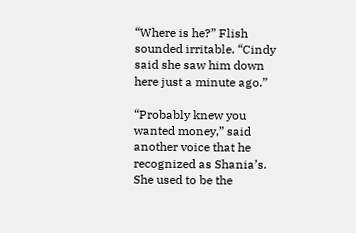“Where is he?” Flish sounded irritable. “Cindy said she saw him down here just a minute ago.”

“Probably knew you wanted money,” said another voice that he recognized as Shania’s. She used to be the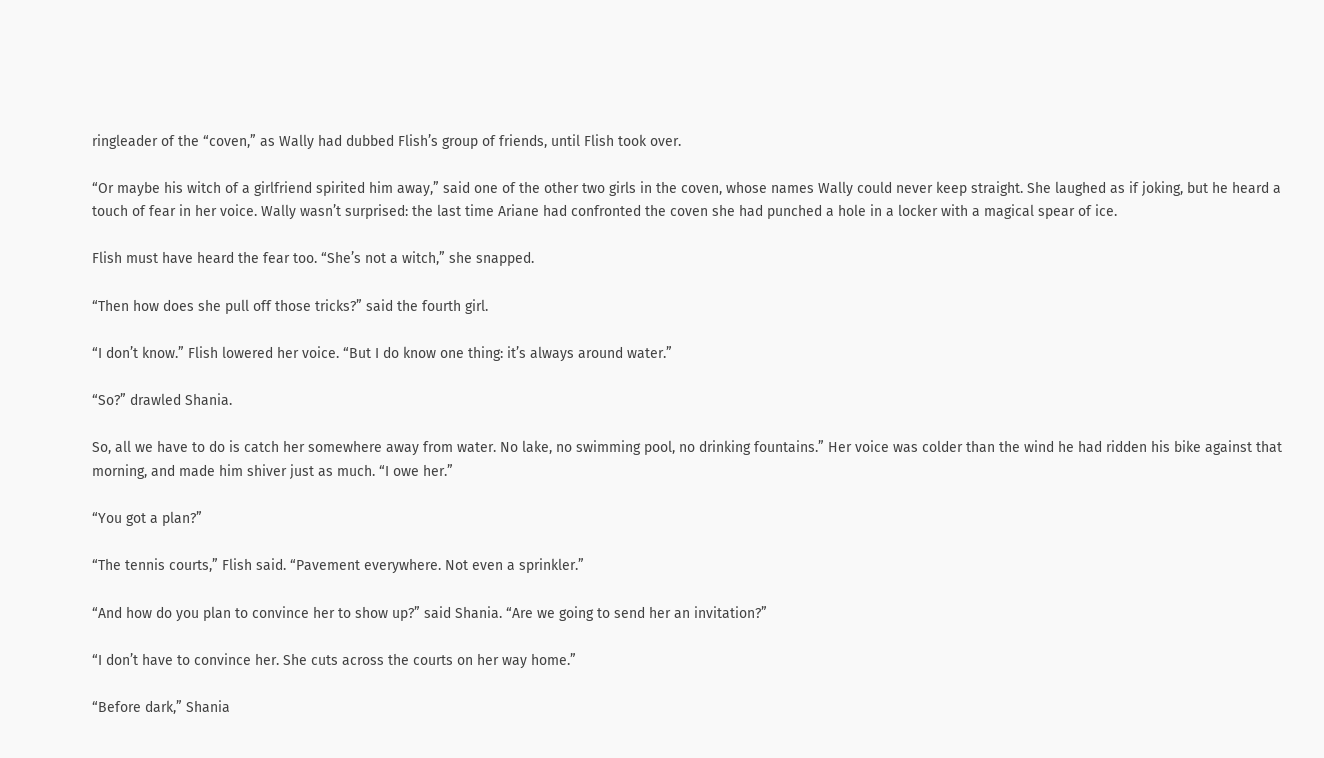ringleader of the “coven,” as Wally had dubbed Flish’s group of friends, until Flish took over.

“Or maybe his witch of a girlfriend spirited him away,” said one of the other two girls in the coven, whose names Wally could never keep straight. She laughed as if joking, but he heard a touch of fear in her voice. Wally wasn’t surprised: the last time Ariane had confronted the coven she had punched a hole in a locker with a magical spear of ice.

Flish must have heard the fear too. “She’s not a witch,” she snapped.

“Then how does she pull off those tricks?” said the fourth girl.

“I don’t know.” Flish lowered her voice. “But I do know one thing: it’s always around water.”

“So?” drawled Shania.

So, all we have to do is catch her somewhere away from water. No lake, no swimming pool, no drinking fountains.” Her voice was colder than the wind he had ridden his bike against that morning, and made him shiver just as much. “I owe her.”

“You got a plan?”

“The tennis courts,” Flish said. “Pavement everywhere. Not even a sprinkler.”

“And how do you plan to convince her to show up?” said Shania. “Are we going to send her an invitation?”

“I don’t have to convince her. She cuts across the courts on her way home.”

“Before dark,” Shania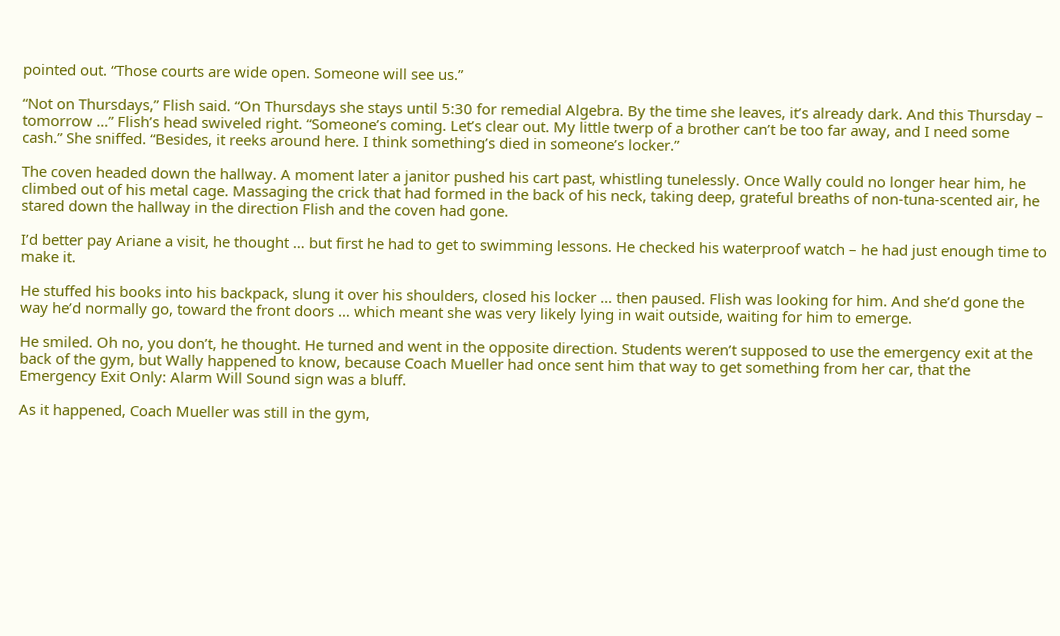pointed out. “Those courts are wide open. Someone will see us.”

“Not on Thursdays,” Flish said. “On Thursdays she stays until 5:30 for remedial Algebra. By the time she leaves, it’s already dark. And this Thursday – tomorrow …” Flish’s head swiveled right. “Someone’s coming. Let’s clear out. My little twerp of a brother can’t be too far away, and I need some cash.” She sniffed. “Besides, it reeks around here. I think something’s died in someone’s locker.”

The coven headed down the hallway. A moment later a janitor pushed his cart past, whistling tunelessly. Once Wally could no longer hear him, he climbed out of his metal cage. Massaging the crick that had formed in the back of his neck, taking deep, grateful breaths of non-tuna-scented air, he stared down the hallway in the direction Flish and the coven had gone.

I’d better pay Ariane a visit, he thought … but first he had to get to swimming lessons. He checked his waterproof watch – he had just enough time to make it.

He stuffed his books into his backpack, slung it over his shoulders, closed his locker … then paused. Flish was looking for him. And she’d gone the way he’d normally go, toward the front doors … which meant she was very likely lying in wait outside, waiting for him to emerge.

He smiled. Oh no, you don’t, he thought. He turned and went in the opposite direction. Students weren’t supposed to use the emergency exit at the back of the gym, but Wally happened to know, because Coach Mueller had once sent him that way to get something from her car, that the Emergency Exit Only: Alarm Will Sound sign was a bluff.

As it happened, Coach Mueller was still in the gym,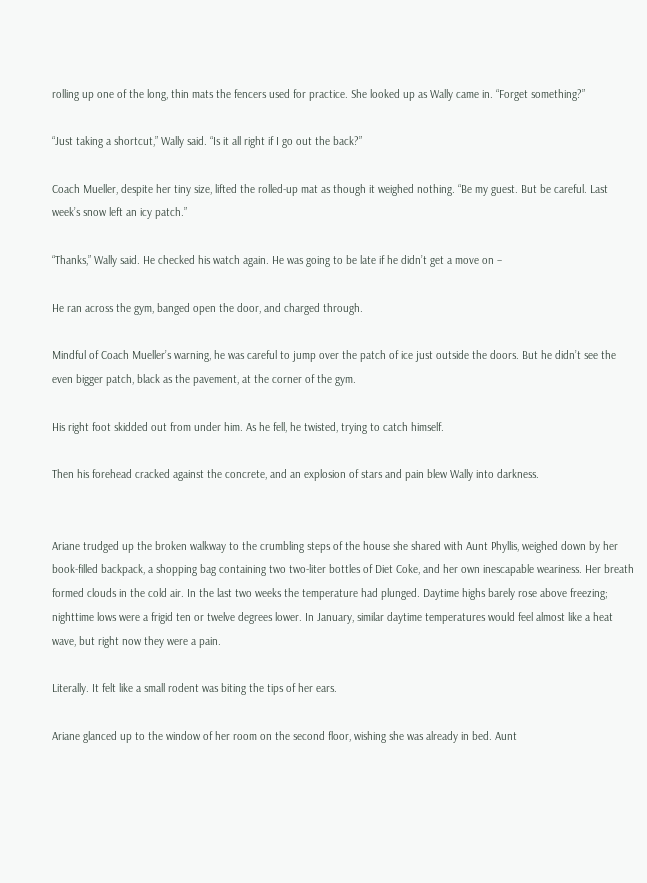rolling up one of the long, thin mats the fencers used for practice. She looked up as Wally came in. “Forget something?”

“Just taking a shortcut,” Wally said. “Is it all right if I go out the back?”

Coach Mueller, despite her tiny size, lifted the rolled-up mat as though it weighed nothing. “Be my guest. But be careful. Last week’s snow left an icy patch.”

“Thanks,” Wally said. He checked his watch again. He was going to be late if he didn’t get a move on –

He ran across the gym, banged open the door, and charged through.

Mindful of Coach Mueller’s warning, he was careful to jump over the patch of ice just outside the doors. But he didn’t see the even bigger patch, black as the pavement, at the corner of the gym.

His right foot skidded out from under him. As he fell, he twisted, trying to catch himself.

Then his forehead cracked against the concrete, and an explosion of stars and pain blew Wally into darkness.


Ariane trudged up the broken walkway to the crumbling steps of the house she shared with Aunt Phyllis, weighed down by her book-filled backpack, a shopping bag containing two two-liter bottles of Diet Coke, and her own inescapable weariness. Her breath formed clouds in the cold air. In the last two weeks the temperature had plunged. Daytime highs barely rose above freezing; nighttime lows were a frigid ten or twelve degrees lower. In January, similar daytime temperatures would feel almost like a heat wave, but right now they were a pain.

Literally. It felt like a small rodent was biting the tips of her ears.

Ariane glanced up to the window of her room on the second floor, wishing she was already in bed. Aunt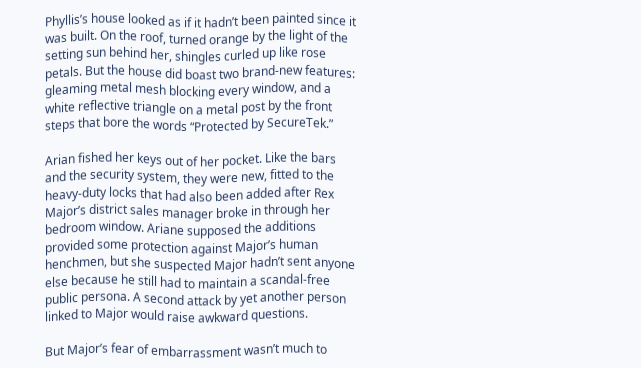Phyllis’s house looked as if it hadn’t been painted since it was built. On the roof, turned orange by the light of the setting sun behind her, shingles curled up like rose petals. But the house did boast two brand-new features: gleaming metal mesh blocking every window, and a white reflective triangle on a metal post by the front steps that bore the words “Protected by SecureTek.”

Arian fished her keys out of her pocket. Like the bars and the security system, they were new, fitted to the heavy-duty locks that had also been added after Rex Major’s district sales manager broke in through her bedroom window. Ariane supposed the additions provided some protection against Major’s human henchmen, but she suspected Major hadn’t sent anyone else because he still had to maintain a scandal-free public persona. A second attack by yet another person linked to Major would raise awkward questions.

But Major’s fear of embarrassment wasn’t much to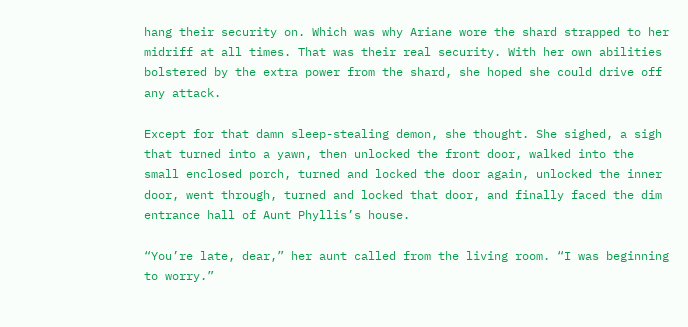hang their security on. Which was why Ariane wore the shard strapped to her midriff at all times. That was their real security. With her own abilities bolstered by the extra power from the shard, she hoped she could drive off any attack.

Except for that damn sleep-stealing demon, she thought. She sighed, a sigh that turned into a yawn, then unlocked the front door, walked into the small enclosed porch, turned and locked the door again, unlocked the inner door, went through, turned and locked that door, and finally faced the dim entrance hall of Aunt Phyllis’s house.

“You’re late, dear,” her aunt called from the living room. “I was beginning to worry.”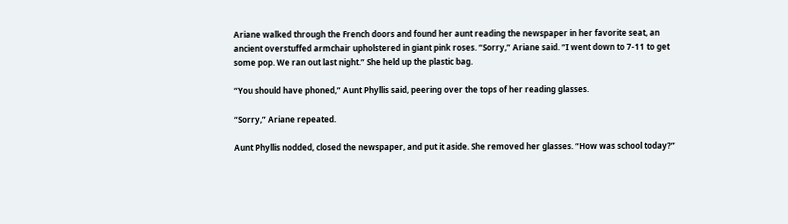Ariane walked through the French doors and found her aunt reading the newspaper in her favorite seat, an ancient overstuffed armchair upholstered in giant pink roses. “Sorry,” Ariane said. “I went down to 7-11 to get some pop. We ran out last night.” She held up the plastic bag.

“You should have phoned,” Aunt Phyllis said, peering over the tops of her reading glasses.

“Sorry,” Ariane repeated.

Aunt Phyllis nodded, closed the newspaper, and put it aside. She removed her glasses. “How was school today?”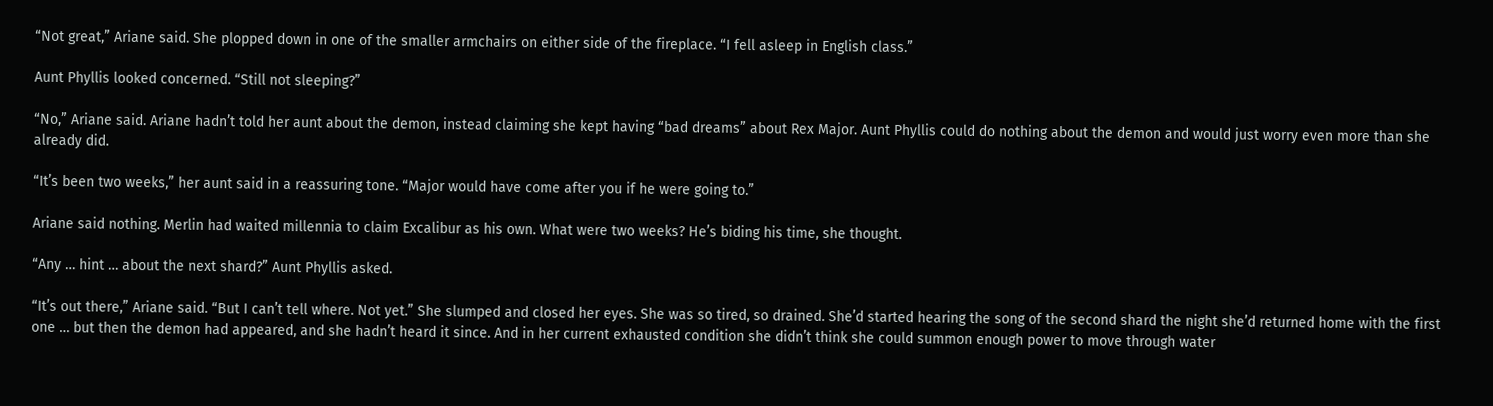“Not great,” Ariane said. She plopped down in one of the smaller armchairs on either side of the fireplace. “I fell asleep in English class.”

Aunt Phyllis looked concerned. “Still not sleeping?”

“No,” Ariane said. Ariane hadn’t told her aunt about the demon, instead claiming she kept having “bad dreams” about Rex Major. Aunt Phyllis could do nothing about the demon and would just worry even more than she already did.

“It’s been two weeks,” her aunt said in a reassuring tone. “Major would have come after you if he were going to.”

Ariane said nothing. Merlin had waited millennia to claim Excalibur as his own. What were two weeks? He’s biding his time, she thought.

“Any … hint … about the next shard?” Aunt Phyllis asked.

“It’s out there,” Ariane said. “But I can’t tell where. Not yet.” She slumped and closed her eyes. She was so tired, so drained. She’d started hearing the song of the second shard the night she’d returned home with the first one … but then the demon had appeared, and she hadn’t heard it since. And in her current exhausted condition she didn’t think she could summon enough power to move through water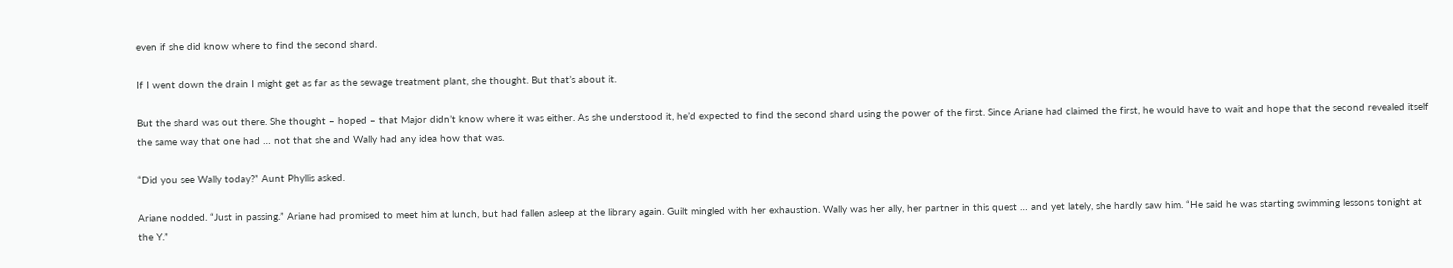even if she did know where to find the second shard.

If I went down the drain I might get as far as the sewage treatment plant, she thought. But that’s about it.

But the shard was out there. She thought – hoped – that Major didn’t know where it was either. As she understood it, he’d expected to find the second shard using the power of the first. Since Ariane had claimed the first, he would have to wait and hope that the second revealed itself the same way that one had … not that she and Wally had any idea how that was.

“Did you see Wally today?” Aunt Phyllis asked.

Ariane nodded. “Just in passing.” Ariane had promised to meet him at lunch, but had fallen asleep at the library again. Guilt mingled with her exhaustion. Wally was her ally, her partner in this quest … and yet lately, she hardly saw him. “He said he was starting swimming lessons tonight at the Y.”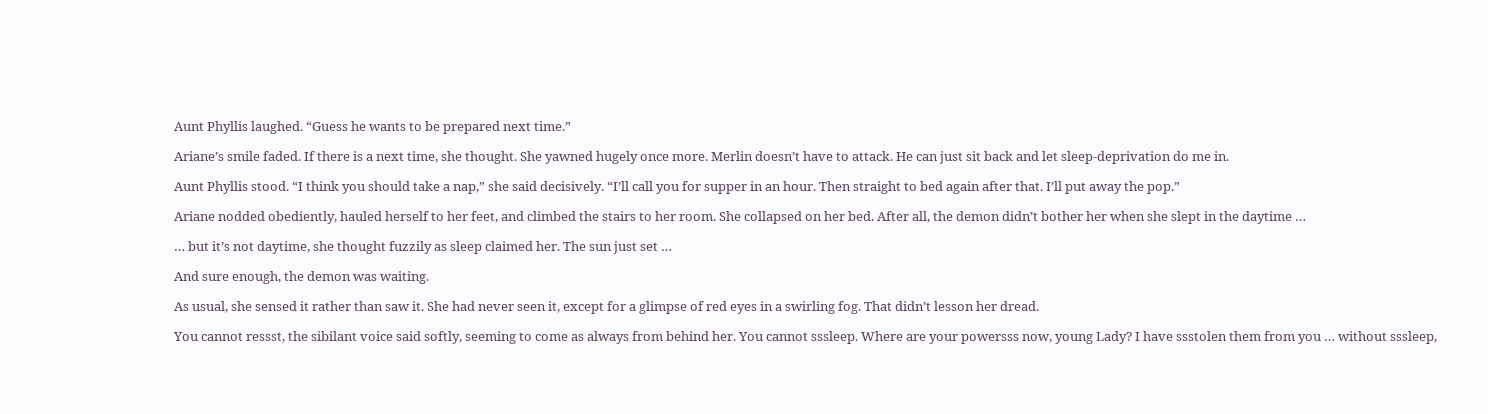Aunt Phyllis laughed. “Guess he wants to be prepared next time.”

Ariane’s smile faded. If there is a next time, she thought. She yawned hugely once more. Merlin doesn’t have to attack. He can just sit back and let sleep-deprivation do me in.

Aunt Phyllis stood. “I think you should take a nap,” she said decisively. “I’ll call you for supper in an hour. Then straight to bed again after that. I’ll put away the pop.”

Ariane nodded obediently, hauled herself to her feet, and climbed the stairs to her room. She collapsed on her bed. After all, the demon didn’t bother her when she slept in the daytime …

… but it’s not daytime, she thought fuzzily as sleep claimed her. The sun just set …

And sure enough, the demon was waiting.

As usual, she sensed it rather than saw it. She had never seen it, except for a glimpse of red eyes in a swirling fog. That didn’t lesson her dread.

You cannot ressst, the sibilant voice said softly, seeming to come as always from behind her. You cannot sssleep. Where are your powersss now, young Lady? I have ssstolen them from you … without sssleep,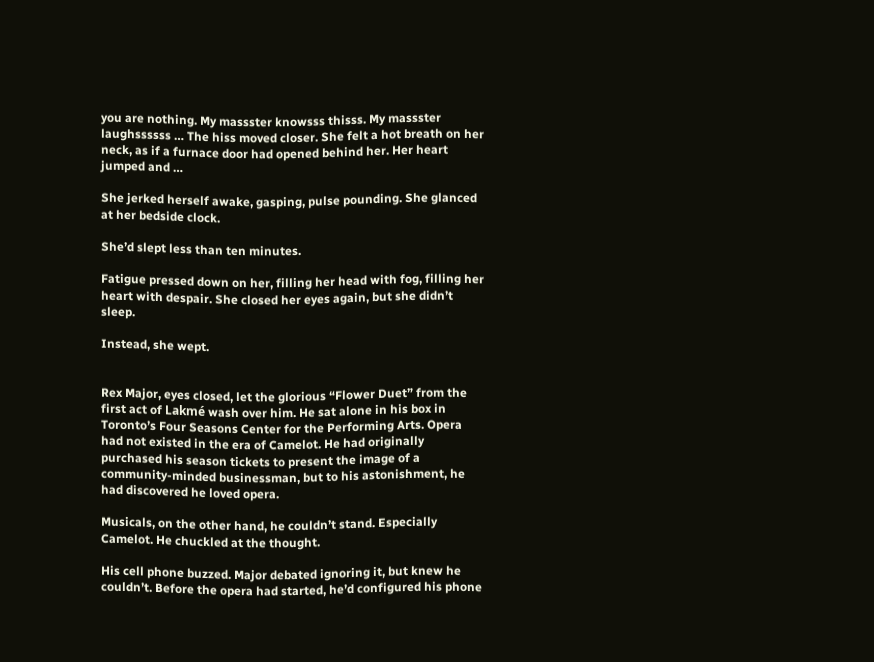you are nothing. My massster knowsss thisss. My massster laughssssss … The hiss moved closer. She felt a hot breath on her neck, as if a furnace door had opened behind her. Her heart jumped and …

She jerked herself awake, gasping, pulse pounding. She glanced at her bedside clock.

She’d slept less than ten minutes.

Fatigue pressed down on her, filling her head with fog, filling her heart with despair. She closed her eyes again, but she didn’t sleep.

Instead, she wept.


Rex Major, eyes closed, let the glorious “Flower Duet” from the first act of Lakmé wash over him. He sat alone in his box in Toronto’s Four Seasons Center for the Performing Arts. Opera had not existed in the era of Camelot. He had originally purchased his season tickets to present the image of a community-minded businessman, but to his astonishment, he had discovered he loved opera.

Musicals, on the other hand, he couldn’t stand. Especially Camelot. He chuckled at the thought.

His cell phone buzzed. Major debated ignoring it, but knew he couldn’t. Before the opera had started, he’d configured his phone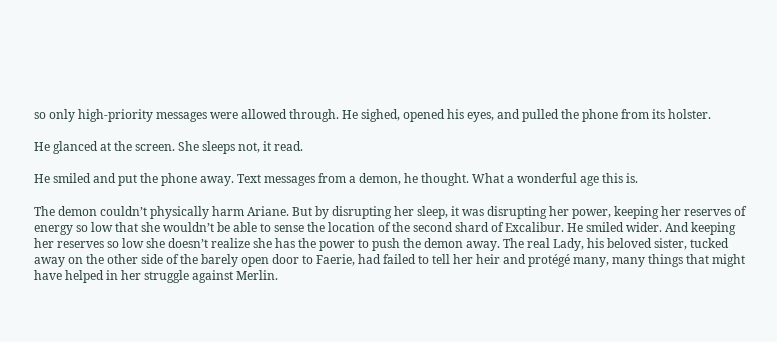so only high-priority messages were allowed through. He sighed, opened his eyes, and pulled the phone from its holster.

He glanced at the screen. She sleeps not, it read.

He smiled and put the phone away. Text messages from a demon, he thought. What a wonderful age this is.

The demon couldn’t physically harm Ariane. But by disrupting her sleep, it was disrupting her power, keeping her reserves of energy so low that she wouldn’t be able to sense the location of the second shard of Excalibur. He smiled wider. And keeping her reserves so low she doesn’t realize she has the power to push the demon away. The real Lady, his beloved sister, tucked away on the other side of the barely open door to Faerie, had failed to tell her heir and protégé many, many things that might have helped in her struggle against Merlin.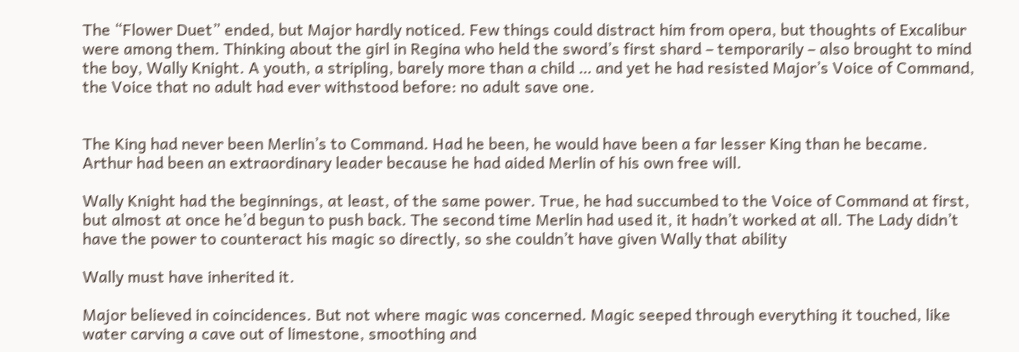The “Flower Duet” ended, but Major hardly noticed. Few things could distract him from opera, but thoughts of Excalibur were among them. Thinking about the girl in Regina who held the sword’s first shard – temporarily – also brought to mind the boy, Wally Knight. A youth, a stripling, barely more than a child … and yet he had resisted Major’s Voice of Command, the Voice that no adult had ever withstood before: no adult save one.


The King had never been Merlin’s to Command. Had he been, he would have been a far lesser King than he became. Arthur had been an extraordinary leader because he had aided Merlin of his own free will.

Wally Knight had the beginnings, at least, of the same power. True, he had succumbed to the Voice of Command at first, but almost at once he’d begun to push back. The second time Merlin had used it, it hadn’t worked at all. The Lady didn’t have the power to counteract his magic so directly, so she couldn’t have given Wally that ability

Wally must have inherited it.

Major believed in coincidences. But not where magic was concerned. Magic seeped through everything it touched, like water carving a cave out of limestone, smoothing and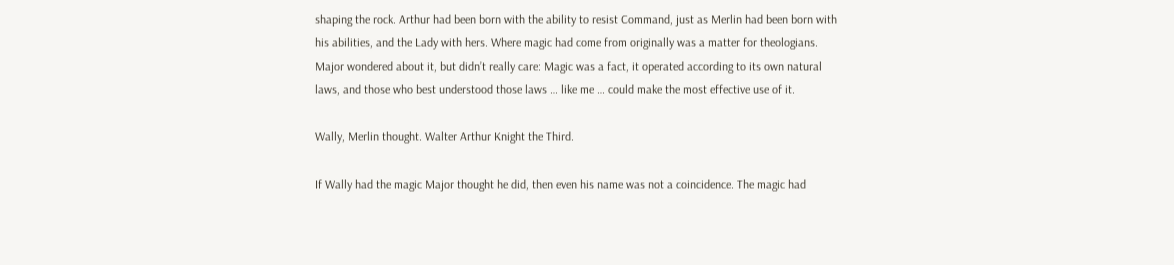shaping the rock. Arthur had been born with the ability to resist Command, just as Merlin had been born with his abilities, and the Lady with hers. Where magic had come from originally was a matter for theologians. Major wondered about it, but didn’t really care: Magic was a fact, it operated according to its own natural laws, and those who best understood those laws … like me … could make the most effective use of it.

Wally, Merlin thought. Walter Arthur Knight the Third.

If Wally had the magic Major thought he did, then even his name was not a coincidence. The magic had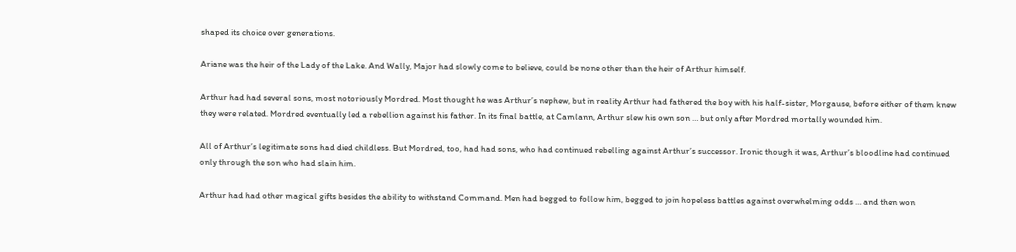shaped its choice over generations.

Ariane was the heir of the Lady of the Lake. And Wally, Major had slowly come to believe, could be none other than the heir of Arthur himself.

Arthur had had several sons, most notoriously Mordred. Most thought he was Arthur’s nephew, but in reality Arthur had fathered the boy with his half-sister, Morgause, before either of them knew they were related. Mordred eventually led a rebellion against his father. In its final battle, at Camlann, Arthur slew his own son … but only after Mordred mortally wounded him.

All of Arthur’s legitimate sons had died childless. But Mordred, too, had had sons, who had continued rebelling against Arthur’s successor. Ironic though it was, Arthur’s bloodline had continued only through the son who had slain him.

Arthur had had other magical gifts besides the ability to withstand Command. Men had begged to follow him, begged to join hopeless battles against overwhelming odds … and then won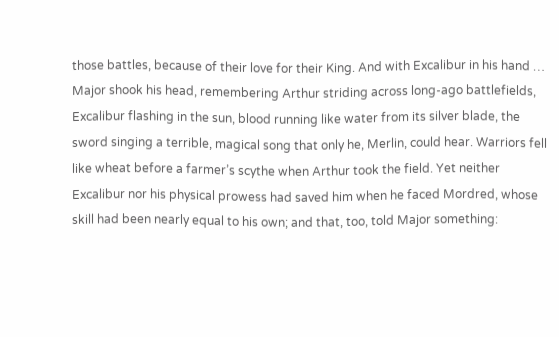those battles, because of their love for their King. And with Excalibur in his hand … Major shook his head, remembering Arthur striding across long-ago battlefields, Excalibur flashing in the sun, blood running like water from its silver blade, the sword singing a terrible, magical song that only he, Merlin, could hear. Warriors fell like wheat before a farmer’s scythe when Arthur took the field. Yet neither Excalibur nor his physical prowess had saved him when he faced Mordred, whose skill had been nearly equal to his own; and that, too, told Major something: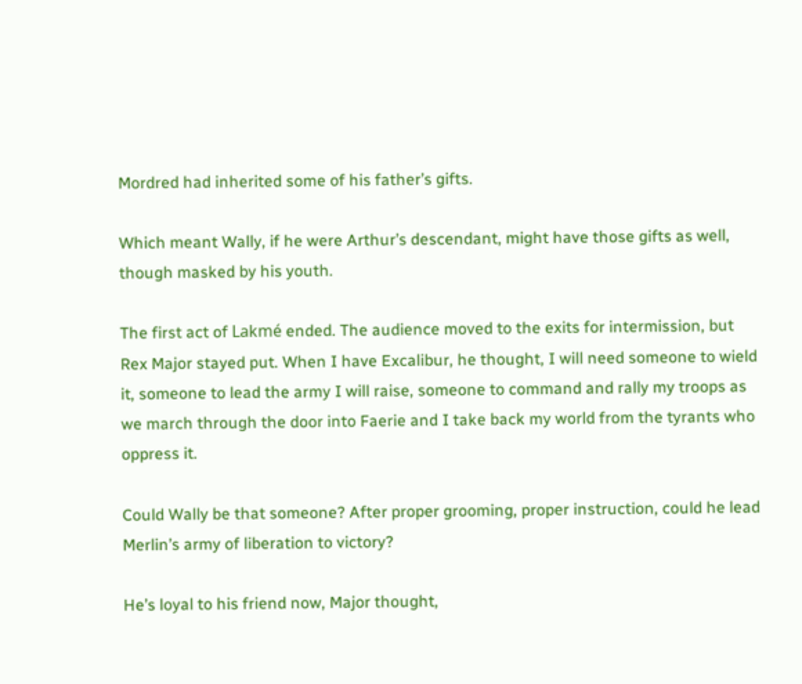Mordred had inherited some of his father’s gifts.

Which meant Wally, if he were Arthur’s descendant, might have those gifts as well, though masked by his youth.

The first act of Lakmé ended. The audience moved to the exits for intermission, but Rex Major stayed put. When I have Excalibur, he thought, I will need someone to wield it, someone to lead the army I will raise, someone to command and rally my troops as we march through the door into Faerie and I take back my world from the tyrants who oppress it.

Could Wally be that someone? After proper grooming, proper instruction, could he lead Merlin’s army of liberation to victory?

He’s loyal to his friend now, Major thought,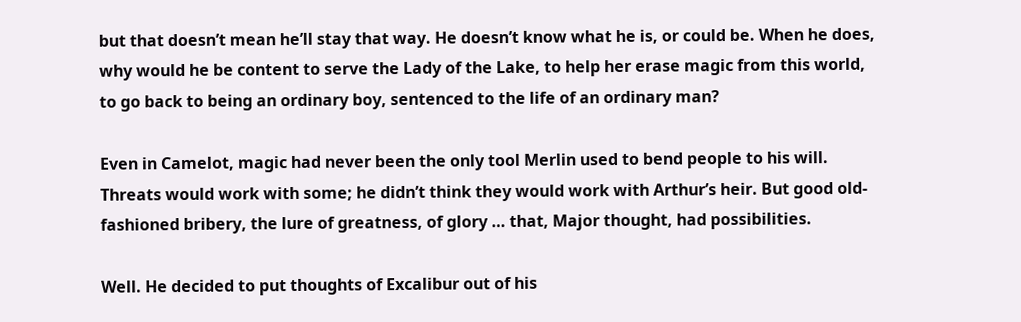but that doesn’t mean he’ll stay that way. He doesn’t know what he is, or could be. When he does, why would he be content to serve the Lady of the Lake, to help her erase magic from this world, to go back to being an ordinary boy, sentenced to the life of an ordinary man?

Even in Camelot, magic had never been the only tool Merlin used to bend people to his will. Threats would work with some; he didn’t think they would work with Arthur’s heir. But good old-fashioned bribery, the lure of greatness, of glory … that, Major thought, had possibilities.

Well. He decided to put thoughts of Excalibur out of his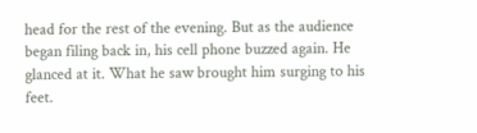head for the rest of the evening. But as the audience began filing back in, his cell phone buzzed again. He glanced at it. What he saw brought him surging to his feet.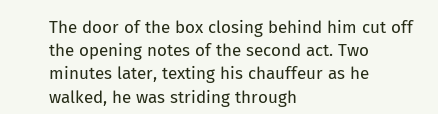The door of the box closing behind him cut off the opening notes of the second act. Two minutes later, texting his chauffeur as he walked, he was striding through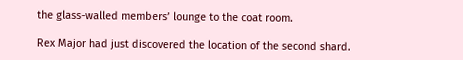the glass-walled members’ lounge to the coat room.

Rex Major had just discovered the location of the second shard.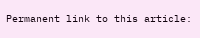Permanent link to this article: